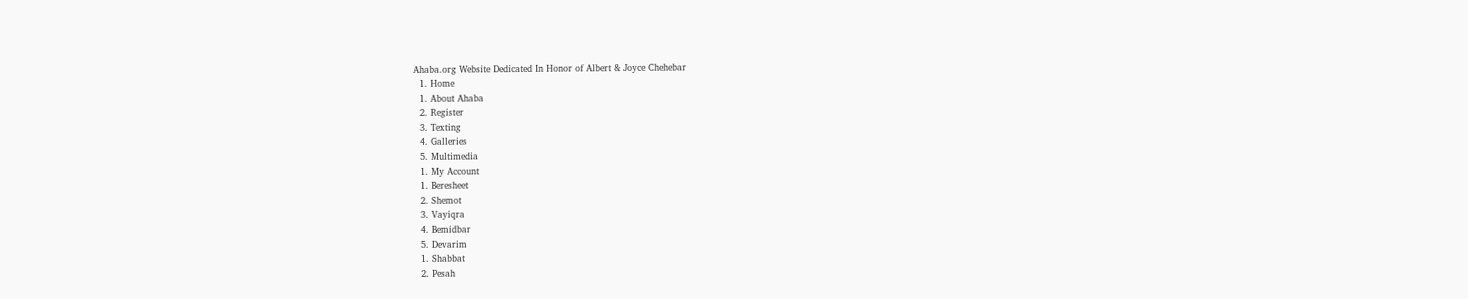Ahaba.org Website Dedicated In Honor of Albert & Joyce Chehebar
  1. Home
  1. About Ahaba
  2. Register
  3. Texting
  4. Galleries
  5. Multimedia
  1. My Account
  1. Beresheet
  2. Shemot
  3. Vayiqra
  4. Bemidbar
  5. Devarim
  1. Shabbat
  2. Pesah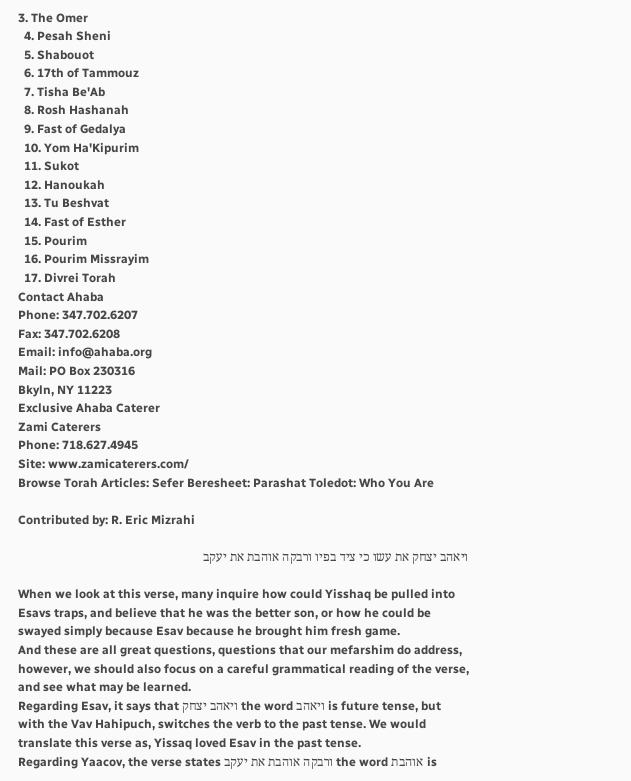3. The Omer
  4. Pesah Sheni
  5. Shabouot
  6. 17th of Tammouz
  7. Tisha Be'Ab
  8. Rosh Hashanah
  9. Fast of Gedalya
  10. Yom Ha'Kipurim
  11. Sukot
  12. Hanoukah
  13. Tu Beshvat
  14. Fast of Esther
  15. Pourim
  16. Pourim Missrayim
  17. Divrei Torah
Contact Ahaba
Phone: 347.702.6207
Fax: 347.702.6208
Email: info@ahaba.org
Mail: PO Box 230316
Bkyln, NY 11223
Exclusive Ahaba Caterer
Zami Caterers
Phone: 718.627.4945
Site: www.zamicaterers.com/
Browse Torah Articles: Sefer Beresheet: Parashat Toledot: Who You Are

Contributed by: R. Eric Mizrahi

ויאהב יצחק את עשו כי ציד בפיו ורבקה אוהבת את יעקב

When we look at this verse, many inquire how could Yisshaq be pulled into Esavs traps, and believe that he was the better son, or how he could be swayed simply because Esav because he brought him fresh game.
And these are all great questions, questions that our mefarshim do address, however, we should also focus on a careful grammatical reading of the verse, and see what may be learned.
Regarding Esav, it says that ויאהב יצחק the word ויאהב is future tense, but with the Vav Hahipuch, switches the verb to the past tense. We would translate this verse as, Yissaq loved Esav in the past tense.
Regarding Yaacov, the verse states ורבקה אוהבת את יעקב the word אוהבת is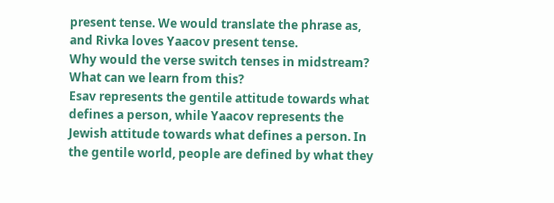present tense. We would translate the phrase as, and Rivka loves Yaacov present tense.
Why would the verse switch tenses in midstream? What can we learn from this?
Esav represents the gentile attitude towards what defines a person, while Yaacov represents the Jewish attitude towards what defines a person. In the gentile world, people are defined by what they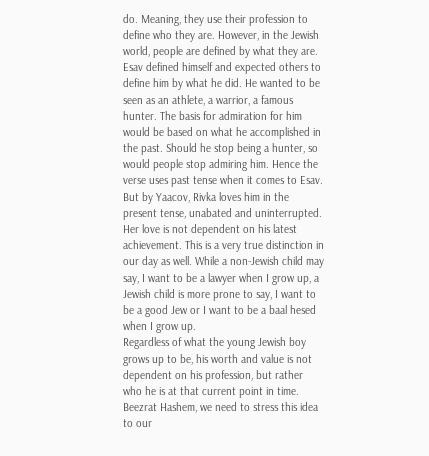do. Meaning, they use their profession to define who they are. However, in the Jewish world, people are defined by what they are.
Esav defined himself and expected others to define him by what he did. He wanted to be seen as an athlete, a warrior, a famous hunter. The basis for admiration for him would be based on what he accomplished in the past. Should he stop being a hunter, so would people stop admiring him. Hence the verse uses past tense when it comes to Esav.
But by Yaacov, Rivka loves him in the present tense, unabated and uninterrupted. Her love is not dependent on his latest achievement. This is a very true distinction in our day as well. While a non-Jewish child may say, I want to be a lawyer when I grow up, a Jewish child is more prone to say, I want to be a good Jew or I want to be a baal hesed when I grow up.
Regardless of what the young Jewish boy grows up to be, his worth and value is not dependent on his profession, but rather who he is at that current point in time. Beezrat Hashem, we need to stress this idea to our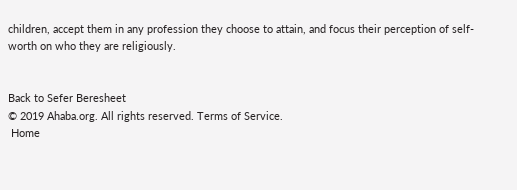children, accept them in any profession they choose to attain, and focus their perception of self-worth on who they are religiously.


Back to Sefer Beresheet
© 2019 Ahaba.org. All rights reserved. Terms of Service.
 Home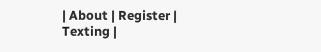| About | Register | Texting |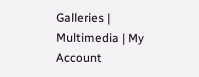Galleries | Multimedia | My Account